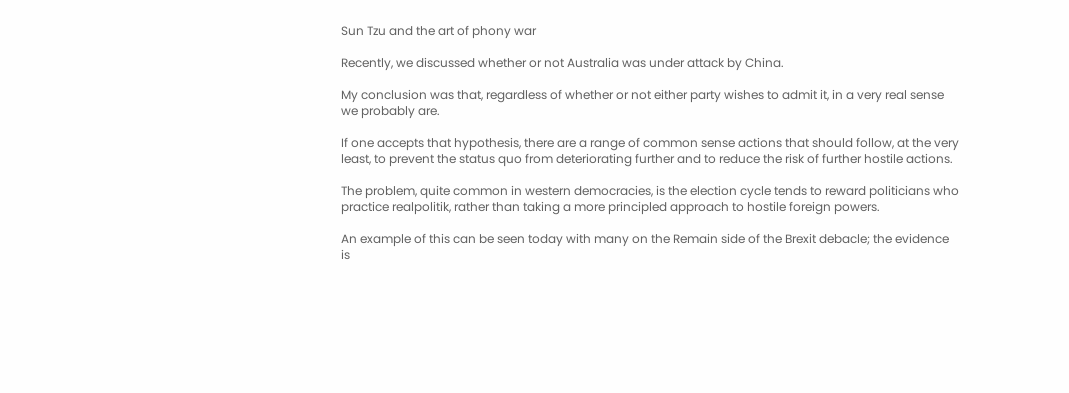Sun Tzu and the art of phony war

Recently, we discussed whether or not Australia was under attack by China.

My conclusion was that, regardless of whether or not either party wishes to admit it, in a very real sense we probably are.

If one accepts that hypothesis, there are a range of common sense actions that should follow, at the very least, to prevent the status quo from deteriorating further and to reduce the risk of further hostile actions.

The problem, quite common in western democracies, is the election cycle tends to reward politicians who practice realpolitik, rather than taking a more principled approach to hostile foreign powers.

An example of this can be seen today with many on the Remain side of the Brexit debacle; the evidence is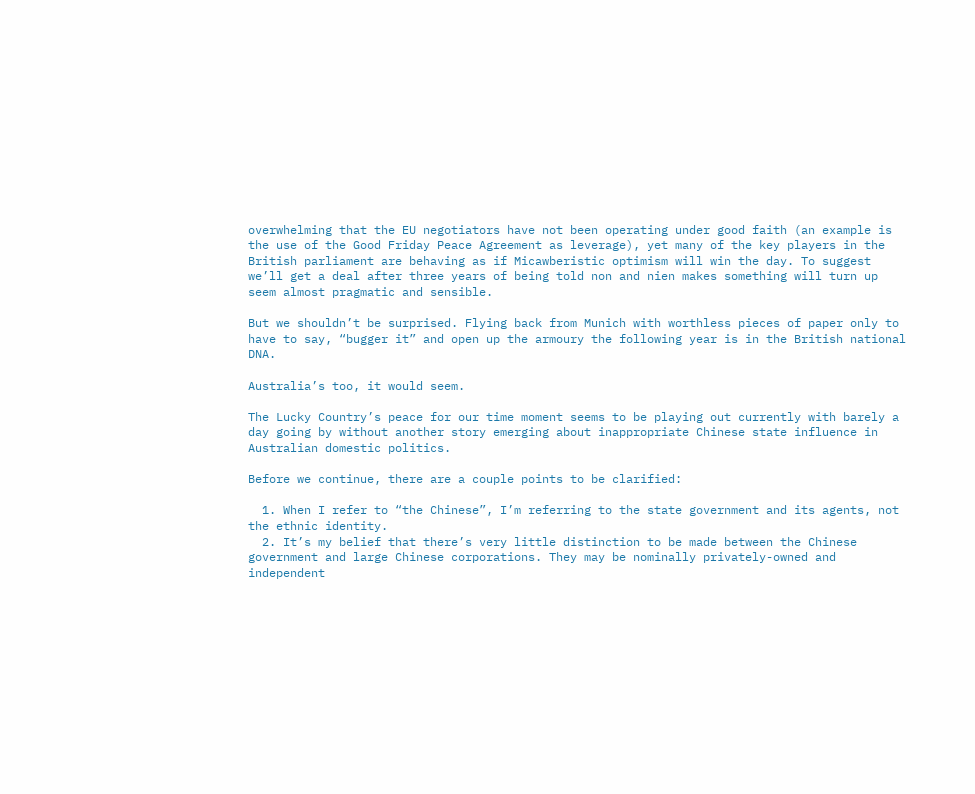overwhelming that the EU negotiators have not been operating under good faith (an example is the use of the Good Friday Peace Agreement as leverage), yet many of the key players in the British parliament are behaving as if Micawberistic optimism will win the day. To suggest we’ll get a deal after three years of being told non and nien makes something will turn up seem almost pragmatic and sensible.

But we shouldn’t be surprised. Flying back from Munich with worthless pieces of paper only to have to say, “bugger it” and open up the armoury the following year is in the British national DNA.

Australia’s too, it would seem.

The Lucky Country’s peace for our time moment seems to be playing out currently with barely a day going by without another story emerging about inappropriate Chinese state influence in Australian domestic politics.

Before we continue, there are a couple points to be clarified:

  1. When I refer to “the Chinese”, I’m referring to the state government and its agents, not the ethnic identity.
  2. It’s my belief that there’s very little distinction to be made between the Chinese government and large Chinese corporations. They may be nominally privately-owned and independent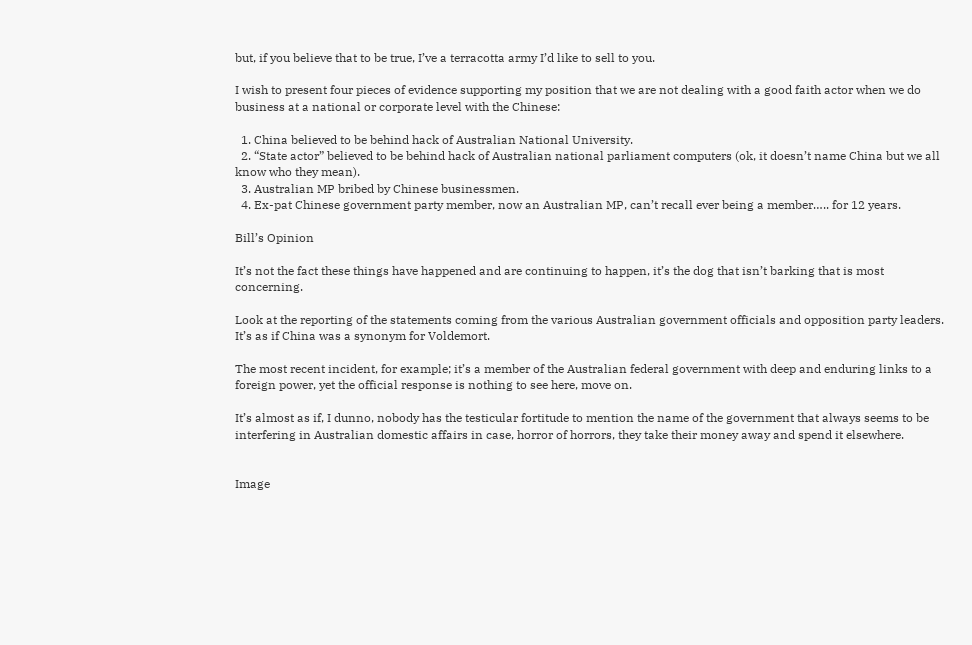but, if you believe that to be true, I’ve a terracotta army I’d like to sell to you.

I wish to present four pieces of evidence supporting my position that we are not dealing with a good faith actor when we do business at a national or corporate level with the Chinese:

  1. China believed to be behind hack of Australian National University.
  2. “State actor” believed to be behind hack of Australian national parliament computers (ok, it doesn’t name China but we all know who they mean).
  3. Australian MP bribed by Chinese businessmen.
  4. Ex-pat Chinese government party member, now an Australian MP, can’t recall ever being a member….. for 12 years.

Bill’s Opinion

It’s not the fact these things have happened and are continuing to happen, it’s the dog that isn’t barking that is most concerning.

Look at the reporting of the statements coming from the various Australian government officials and opposition party leaders. It’s as if China was a synonym for Voldemort.

The most recent incident, for example; it’s a member of the Australian federal government with deep and enduring links to a foreign power, yet the official response is nothing to see here, move on.

It’s almost as if, I dunno, nobody has the testicular fortitude to mention the name of the government that always seems to be interfering in Australian domestic affairs in case, horror of horrors, they take their money away and spend it elsewhere.


Image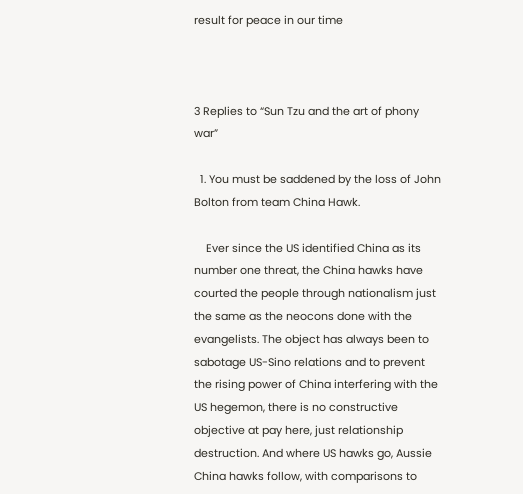result for peace in our time



3 Replies to “Sun Tzu and the art of phony war”

  1. You must be saddened by the loss of John Bolton from team China Hawk.

    Ever since the US identified China as its number one threat, the China hawks have courted the people through nationalism just the same as the neocons done with the evangelists. The object has always been to sabotage US-Sino relations and to prevent the rising power of China interfering with the US hegemon, there is no constructive objective at pay here, just relationship destruction. And where US hawks go, Aussie China hawks follow, with comparisons to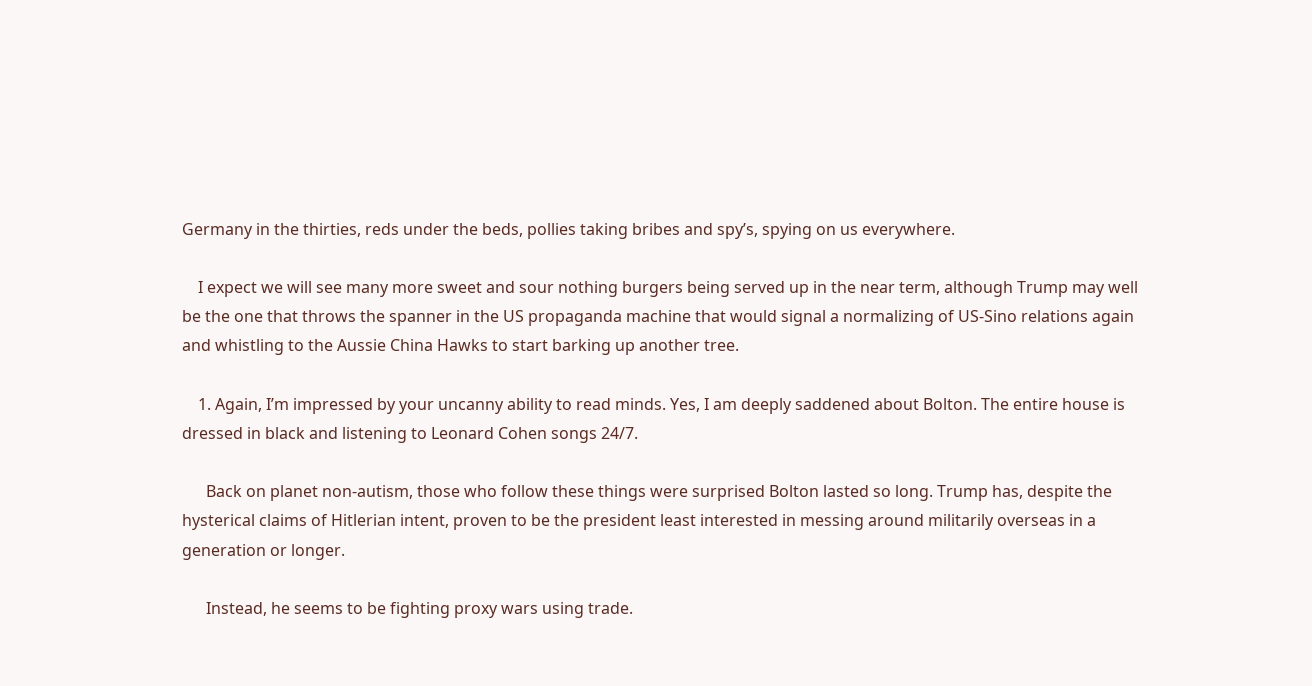Germany in the thirties, reds under the beds, pollies taking bribes and spy’s, spying on us everywhere.

    I expect we will see many more sweet and sour nothing burgers being served up in the near term, although Trump may well be the one that throws the spanner in the US propaganda machine that would signal a normalizing of US-Sino relations again and whistling to the Aussie China Hawks to start barking up another tree.

    1. Again, I’m impressed by your uncanny ability to read minds. Yes, I am deeply saddened about Bolton. The entire house is dressed in black and listening to Leonard Cohen songs 24/7.

      Back on planet non-autism, those who follow these things were surprised Bolton lasted so long. Trump has, despite the hysterical claims of Hitlerian intent, proven to be the president least interested in messing around militarily overseas in a generation or longer.

      Instead, he seems to be fighting proxy wars using trade.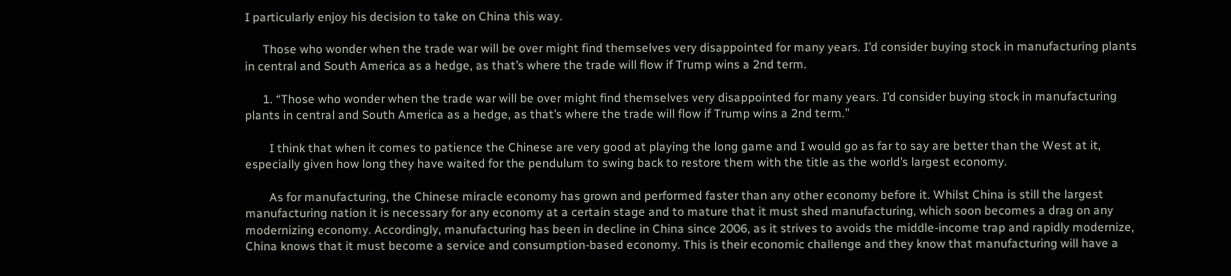I particularly enjoy his decision to take on China this way.

      Those who wonder when the trade war will be over might find themselves very disappointed for many years. I’d consider buying stock in manufacturing plants in central and South America as a hedge, as that’s where the trade will flow if Trump wins a 2nd term.

      1. “Those who wonder when the trade war will be over might find themselves very disappointed for many years. I’d consider buying stock in manufacturing plants in central and South America as a hedge, as that’s where the trade will flow if Trump wins a 2nd term.”

        I think that when it comes to patience the Chinese are very good at playing the long game and I would go as far to say are better than the West at it, especially given how long they have waited for the pendulum to swing back to restore them with the title as the world’s largest economy.

        As for manufacturing, the Chinese miracle economy has grown and performed faster than any other economy before it. Whilst China is still the largest manufacturing nation it is necessary for any economy at a certain stage and to mature that it must shed manufacturing, which soon becomes a drag on any modernizing economy. Accordingly, manufacturing has been in decline in China since 2006, as it strives to avoids the middle-income trap and rapidly modernize, China knows that it must become a service and consumption-based economy. This is their economic challenge and they know that manufacturing will have a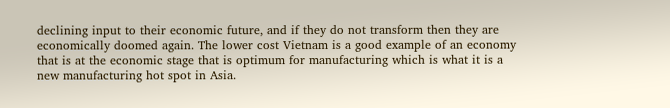declining input to their economic future, and if they do not transform then they are economically doomed again. The lower cost Vietnam is a good example of an economy that is at the economic stage that is optimum for manufacturing which is what it is a new manufacturing hot spot in Asia.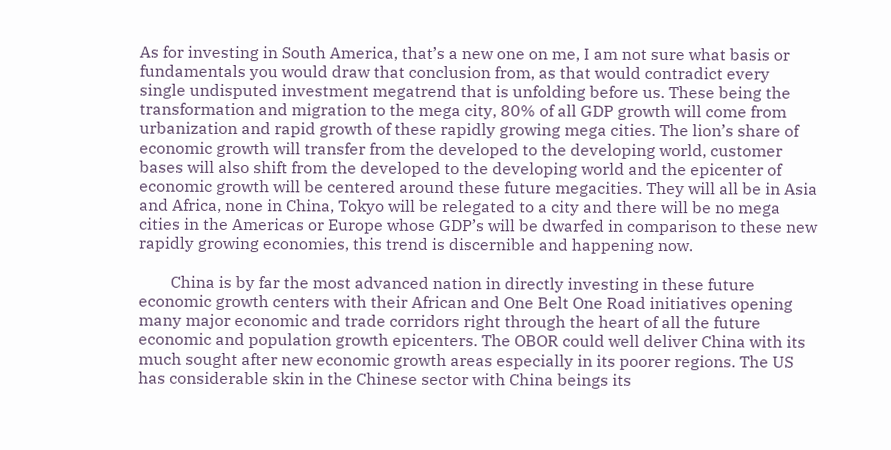As for investing in South America, that’s a new one on me, I am not sure what basis or fundamentals you would draw that conclusion from, as that would contradict every single undisputed investment megatrend that is unfolding before us. These being the transformation and migration to the mega city, 80% of all GDP growth will come from urbanization and rapid growth of these rapidly growing mega cities. The lion’s share of economic growth will transfer from the developed to the developing world, customer bases will also shift from the developed to the developing world and the epicenter of economic growth will be centered around these future megacities. They will all be in Asia and Africa, none in China, Tokyo will be relegated to a city and there will be no mega cities in the Americas or Europe whose GDP’s will be dwarfed in comparison to these new rapidly growing economies, this trend is discernible and happening now.

        China is by far the most advanced nation in directly investing in these future economic growth centers with their African and One Belt One Road initiatives opening many major economic and trade corridors right through the heart of all the future economic and population growth epicenters. The OBOR could well deliver China with its much sought after new economic growth areas especially in its poorer regions. The US has considerable skin in the Chinese sector with China beings its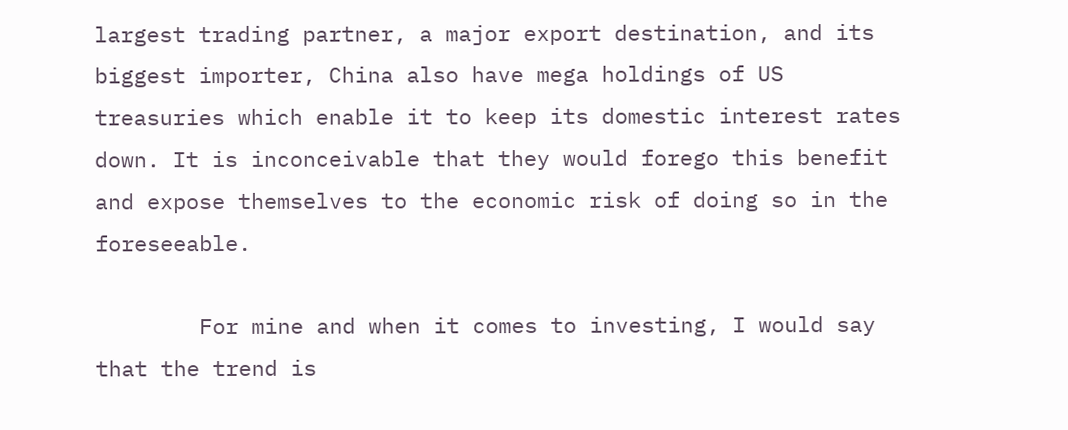largest trading partner, a major export destination, and its biggest importer, China also have mega holdings of US treasuries which enable it to keep its domestic interest rates down. It is inconceivable that they would forego this benefit and expose themselves to the economic risk of doing so in the foreseeable.

        For mine and when it comes to investing, I would say that the trend is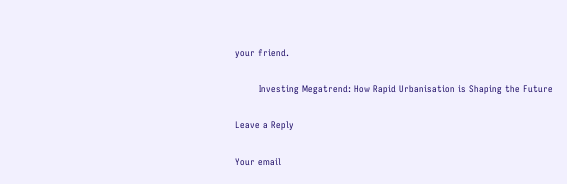your friend.

        Investing Megatrend: How Rapid Urbanisation is Shaping the Future

Leave a Reply

Your email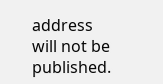address will not be published.